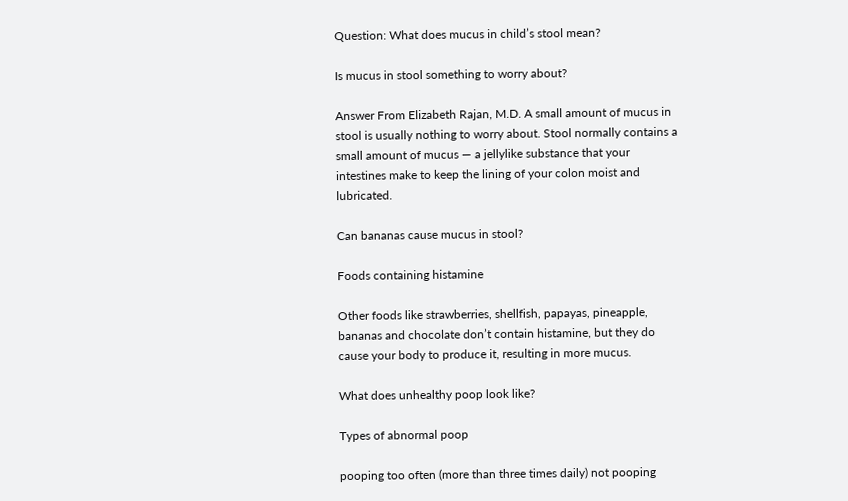Question: What does mucus in child’s stool mean?

Is mucus in stool something to worry about?

Answer From Elizabeth Rajan, M.D. A small amount of mucus in stool is usually nothing to worry about. Stool normally contains a small amount of mucus — a jellylike substance that your intestines make to keep the lining of your colon moist and lubricated.

Can bananas cause mucus in stool?

Foods containing histamine

Other foods like strawberries, shellfish, papayas, pineapple, bananas and chocolate don’t contain histamine, but they do cause your body to produce it, resulting in more mucus.

What does unhealthy poop look like?

Types of abnormal poop

pooping too often (more than three times daily) not pooping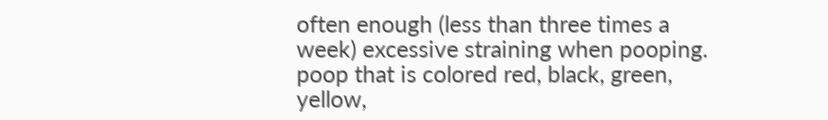often enough (less than three times a week) excessive straining when pooping. poop that is colored red, black, green, yellow,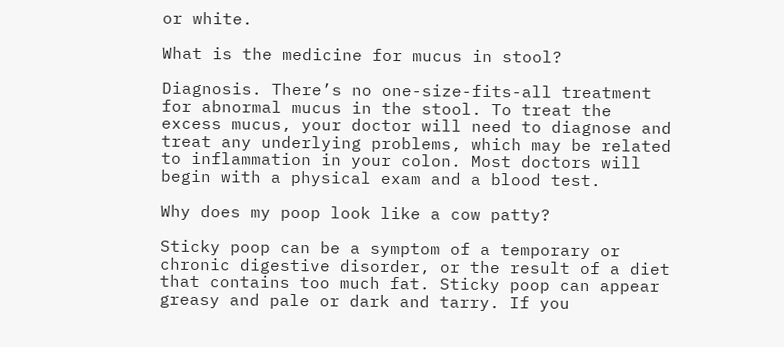or white.

What is the medicine for mucus in stool?

Diagnosis. There’s no one-size-fits-all treatment for abnormal mucus in the stool. To treat the excess mucus, your doctor will need to diagnose and treat any underlying problems, which may be related to inflammation in your colon. Most doctors will begin with a physical exam and a blood test.

Why does my poop look like a cow patty?

Sticky poop can be a symptom of a temporary or chronic digestive disorder, or the result of a diet that contains too much fat. Sticky poop can appear greasy and pale or dark and tarry. If you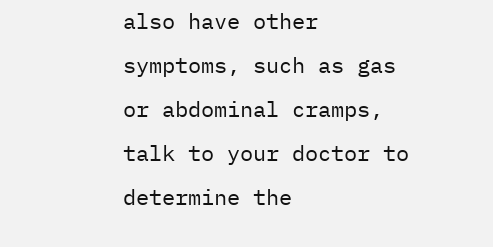also have other symptoms, such as gas or abdominal cramps, talk to your doctor to determine the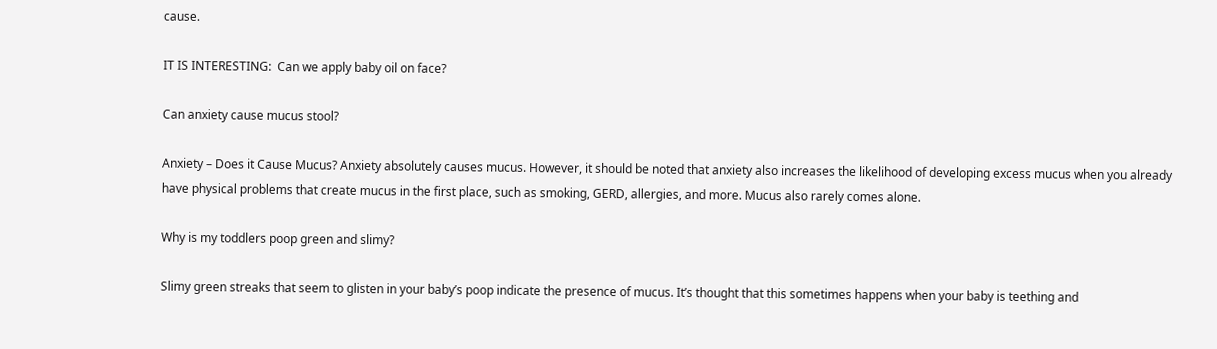cause.

IT IS INTERESTING:  Can we apply baby oil on face?

Can anxiety cause mucus stool?

Anxiety – Does it Cause Mucus? Anxiety absolutely causes mucus. However, it should be noted that anxiety also increases the likelihood of developing excess mucus when you already have physical problems that create mucus in the first place, such as smoking, GERD, allergies, and more. Mucus also rarely comes alone.

Why is my toddlers poop green and slimy?

Slimy green streaks that seem to glisten in your baby’s poop indicate the presence of mucus. It’s thought that this sometimes happens when your baby is teething and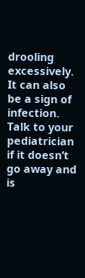drooling excessively. It can also be a sign of infection. Talk to your pediatrician if it doesn’t go away and is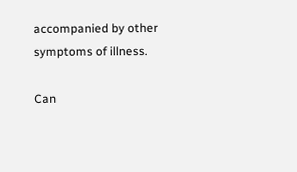accompanied by other symptoms of illness.

Can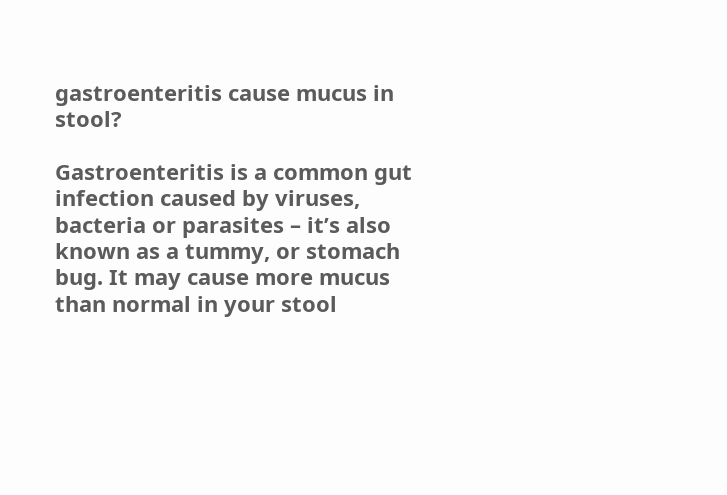gastroenteritis cause mucus in stool?

Gastroenteritis is a common gut infection caused by viruses, bacteria or parasites – it’s also known as a tummy, or stomach bug. It may cause more mucus than normal in your stool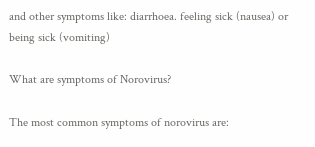and other symptoms like: diarrhoea. feeling sick (nausea) or being sick (vomiting)

What are symptoms of Norovirus?

The most common symptoms of norovirus are: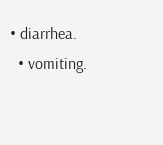• diarrhea.
  • vomiting.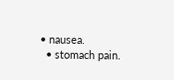• nausea.
  • stomach pain.